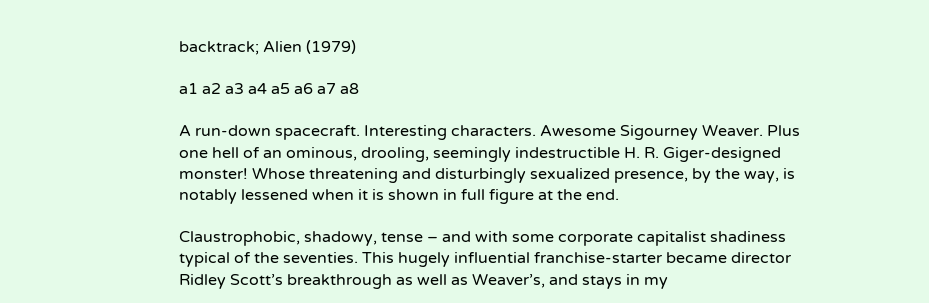backtrack; Alien (1979)

a1 a2 a3 a4 a5 a6 a7 a8

A run-down spacecraft. Interesting characters. Awesome Sigourney Weaver. Plus one hell of an ominous, drooling, seemingly indestructible H. R. Giger-designed monster! Whose threatening and disturbingly sexualized presence, by the way, is notably lessened when it is shown in full figure at the end.

Claustrophobic, shadowy, tense – and with some corporate capitalist shadiness typical of the seventies. This hugely influential franchise-starter became director Ridley Scott’s breakthrough as well as Weaver’s, and stays in my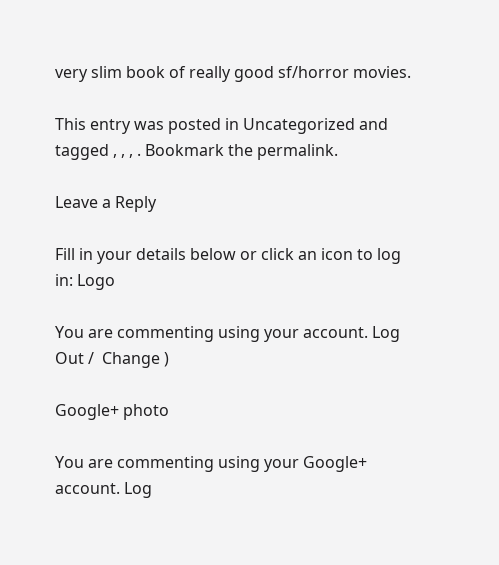very slim book of really good sf/horror movies.

This entry was posted in Uncategorized and tagged , , , . Bookmark the permalink.

Leave a Reply

Fill in your details below or click an icon to log in: Logo

You are commenting using your account. Log Out /  Change )

Google+ photo

You are commenting using your Google+ account. Log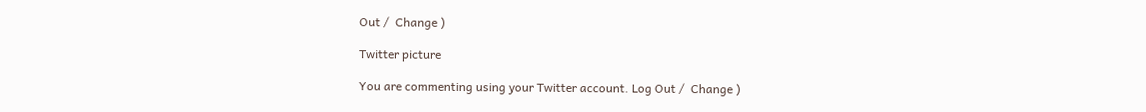Out /  Change )

Twitter picture

You are commenting using your Twitter account. Log Out /  Change )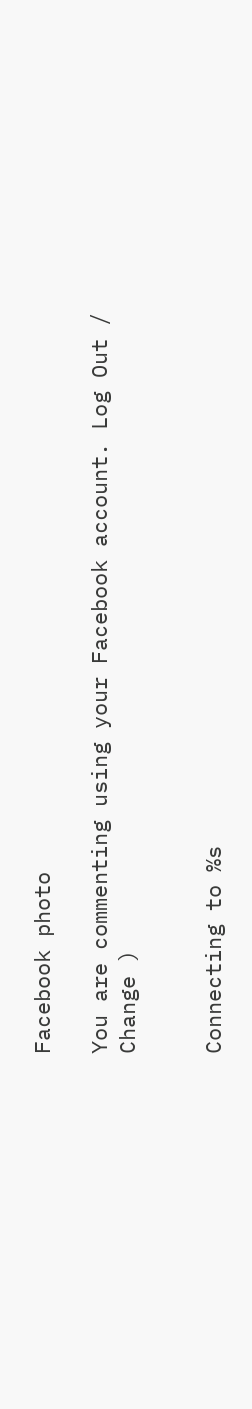Facebook photo

You are commenting using your Facebook account. Log Out /  Change )


Connecting to %s